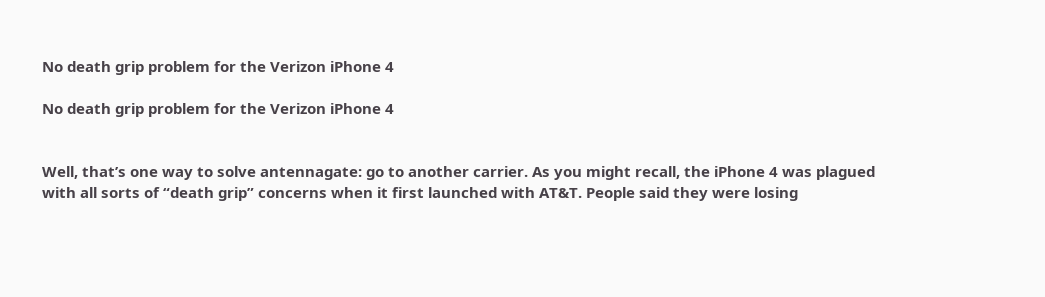No death grip problem for the Verizon iPhone 4

No death grip problem for the Verizon iPhone 4


Well, that’s one way to solve antennagate: go to another carrier. As you might recall, the iPhone 4 was plagued with all sorts of “death grip” concerns when it first launched with AT&T. People said they were losing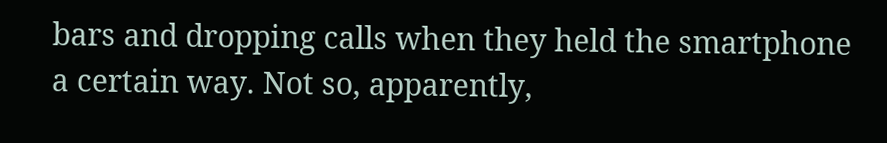bars and dropping calls when they held the smartphone a certain way. Not so, apparently,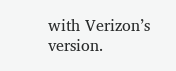with Verizon’s version.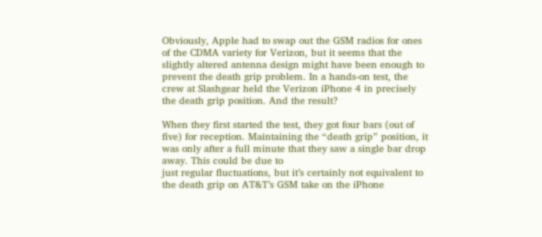Obviously, Apple had to swap out the GSM radios for ones of the CDMA variety for Verizon, but it seems that the slightly altered antenna design might have been enough to prevent the death grip problem. In a hands-on test, the crew at Slashgear held the Verizon iPhone 4 in precisely the death grip position. And the result?

When they first started the test, they got four bars (out of five) for reception. Maintaining the “death grip” position, it was only after a full minute that they saw a single bar drop away. This could be due to
just regular fluctuations, but it’s certainly not equivalent to the death grip on AT&T’s GSM take on the iPhone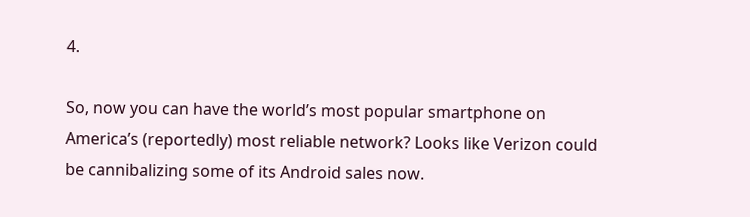4.

So, now you can have the world’s most popular smartphone on America’s (reportedly) most reliable network? Looks like Verizon could be cannibalizing some of its Android sales now.